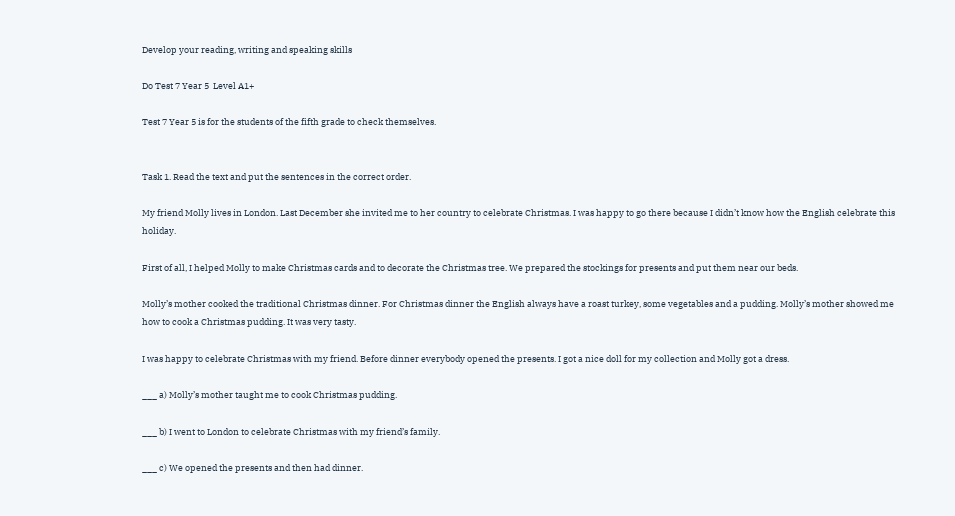Develop your reading, writing and speaking skills

Do Test 7 Year 5  Level A1+

Test 7 Year 5 is for the students of the fifth grade to check themselves.


Task 1. Read the text and put the sentences in the correct order.

My friend Molly lives in London. Last December she invited me to her country to celebrate Christmas. I was happy to go there because I didn’t know how the English celebrate this holiday.

First of all, I helped Molly to make Christmas cards and to decorate the Christmas tree. We prepared the stockings for presents and put them near our beds.

Molly’s mother cooked the traditional Christmas dinner. For Christmas dinner the English always have a roast turkey, some vegetables and a pudding. Molly’s mother showed me how to cook a Christmas pudding. It was very tasty.

I was happy to celebrate Christmas with my friend. Before dinner everybody opened the presents. I got a nice doll for my collection and Molly got a dress.

___ a) Molly’s mother taught me to cook Christmas pudding.

___ b) I went to London to celebrate Christmas with my friend’s family.

___ c) We opened the presents and then had dinner.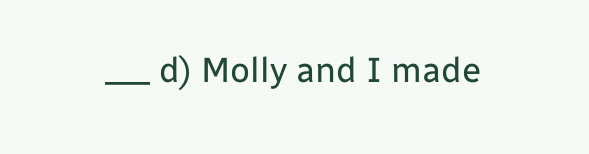___ d) Molly and I made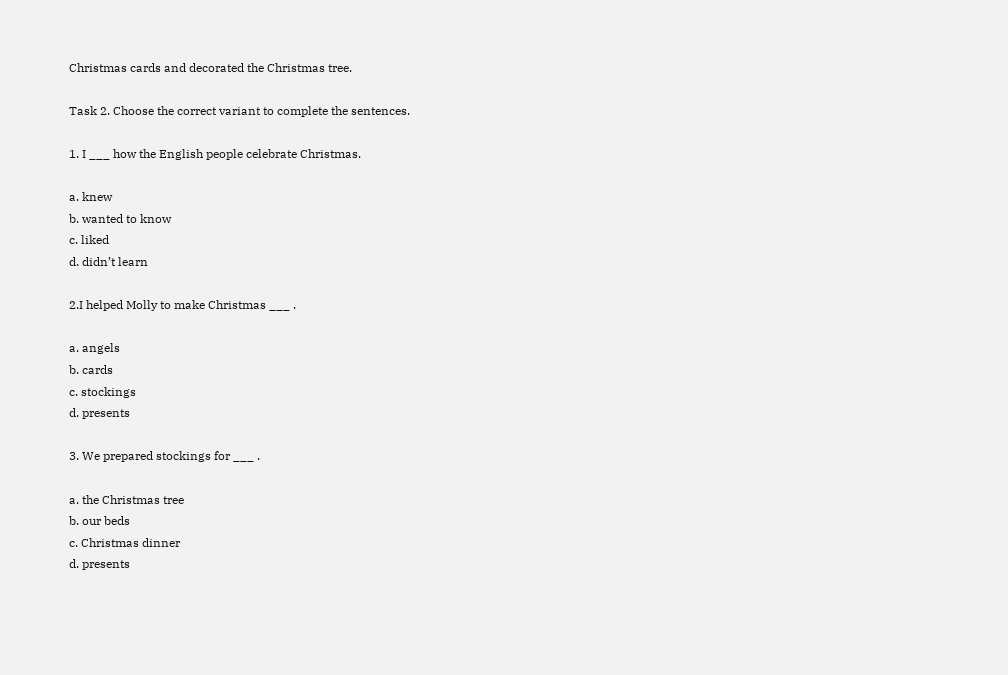Christmas cards and decorated the Christmas tree.

Task 2. Choose the correct variant to complete the sentences.

1. I ___ how the English people celebrate Christmas.

a. knew
b. wanted to know
c. liked
d. didn’t learn

2.I helped Molly to make Christmas ___ .

a. angels
b. cards
c. stockings
d. presents

3. We prepared stockings for ___ .

a. the Christmas tree
b. our beds
c. Christmas dinner
d. presents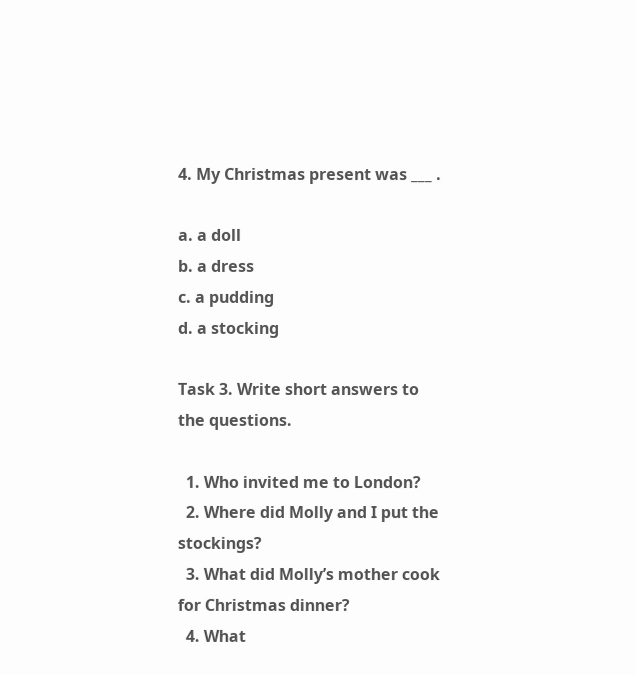4. My Christmas present was ___ .

a. a doll
b. a dress
c. a pudding
d. a stocking

Task 3. Write short answers to the questions.

  1. Who invited me to London?
  2. Where did Molly and I put the stockings?
  3. What did Molly’s mother cook for Christmas dinner?
  4. What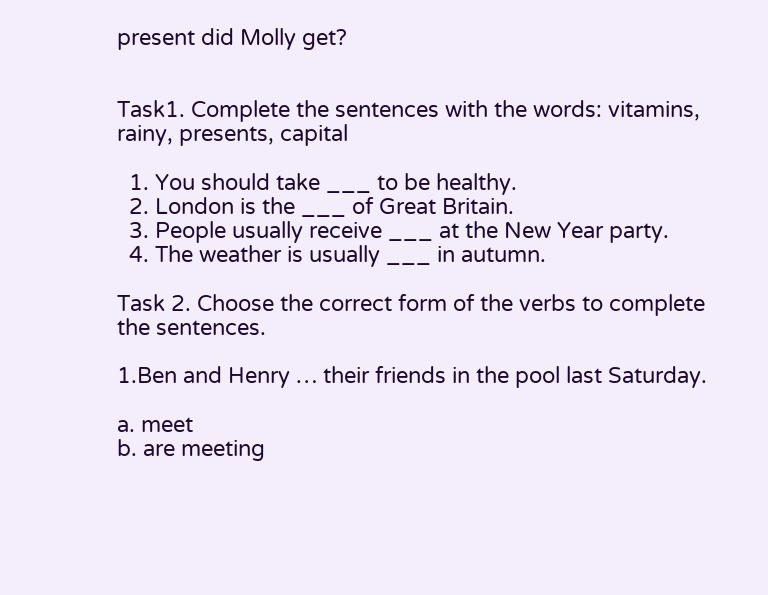present did Molly get?


Task1. Complete the sentences with the words: vitamins, rainy, presents, capital

  1. You should take ___ to be healthy.
  2. London is the ___ of Great Britain.
  3. People usually receive ___ at the New Year party.
  4. The weather is usually ___ in autumn.

Task 2. Choose the correct form of the verbs to complete the sentences.

1.Ben and Henry … their friends in the pool last Saturday.

a. meet
b. are meeting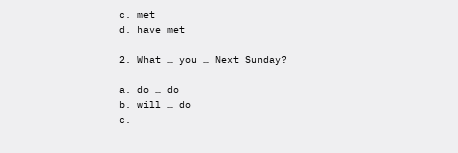c. met
d. have met

2. What … you … Next Sunday?

a. do … do
b. will … do
c.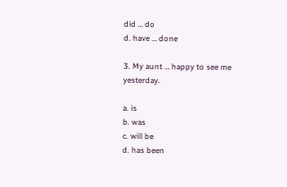did … do
d. have … done

3. My aunt … happy to see me yesterday.

a. is
b. was
c. will be
d. has been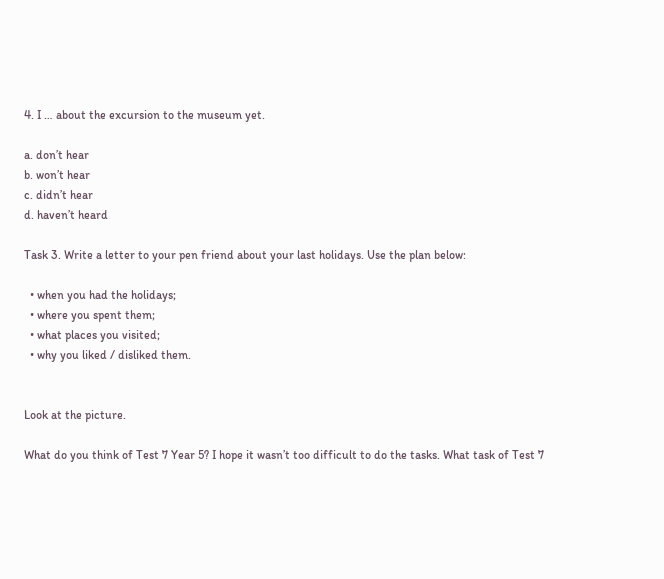4. I … about the excursion to the museum yet.

a. don’t hear
b. won’t hear
c. didn’t hear
d. haven’t heard

Task 3. Write a letter to your pen friend about your last holidays. Use the plan below:

  • when you had the holidays;
  • where you spent them;
  • what places you visited;
  • why you liked / disliked them.


Look at the picture.

What do you think of Test 7 Year 5? I hope it wasn’t too difficult to do the tasks. What task of Test 7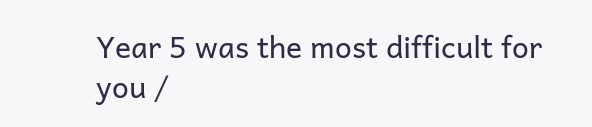Year 5 was the most difficult for you /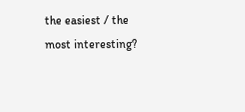the easiest / the most interesting?